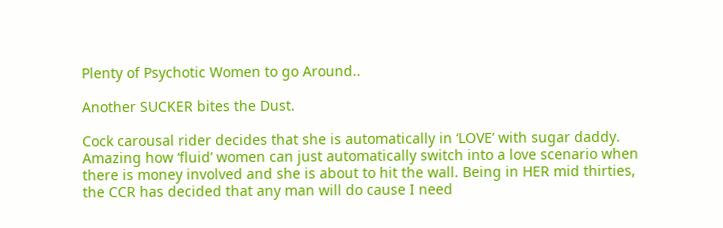Plenty of Psychotic Women to go Around..

Another SUCKER bites the Dust.

Cock carousal rider decides that she is automatically in ‘LOVE’ with sugar daddy. Amazing how ‘fluid’ women can just automatically switch into a love scenario when there is money involved and she is about to hit the wall. Being in HER mid thirties, the CCR has decided that any man will do cause I need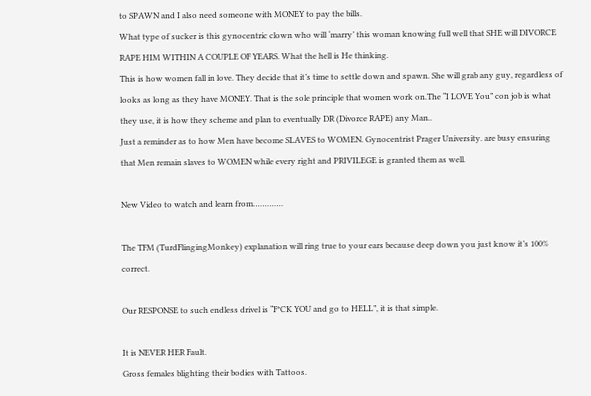to SPAWN and I also need someone with MONEY to pay the bills.
What type of sucker is this gynocentric clown who will ‘marry’ this woman knowing full well that SHE will DIVORCE RAPE HIM WITHIN A COUPLE OF YEARS. What the hell is He thinking.
This is how women fall in love. They decide that it’s time to settle down and spawn. She will grab any guy, regardless of looks as long as they have MONEY. That is the sole principle that women work on.The “I LOVE You” con job is what they use, it is how they scheme and plan to eventually DR (Divorce RAPE) any Man..
Just a reminder as to how Men have become SLAVES to WOMEN. Gynocentrist Prager University. are busy ensuring that Men remain slaves to WOMEN while every right and PRIVILEGE is granted them as well.

New Video to watch and learn from………….

The TFM (TurdFlingingMonkey) explanation will ring true to your ears because deep down you just know it’s 100% correct.

Our RESPONSE to such endless drivel is “F*CK YOU and go to HELL”, it is that simple.

It is NEVER HER Fault.
Gross females blighting their bodies with Tattoos.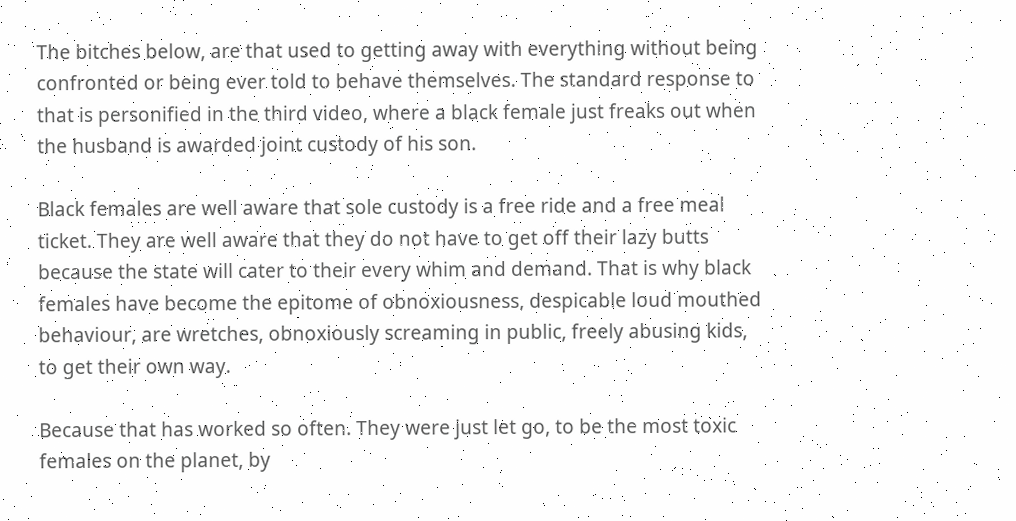The bitches below, are that used to getting away with everything without being confronted or being ever told to behave themselves. The standard response to that is personified in the third video, where a black female just freaks out when the husband is awarded joint custody of his son.

Black females are well aware that sole custody is a free ride and a free meal ticket. They are well aware that they do not have to get off their lazy butts because the state will cater to their every whim and demand. That is why black females have become the epitome of obnoxiousness, despicable loud mouthed behaviour, are wretches, obnoxiously screaming in public, freely abusing kids, to get their own way.

Because that has worked so often. They were just let go, to be the most toxic females on the planet, by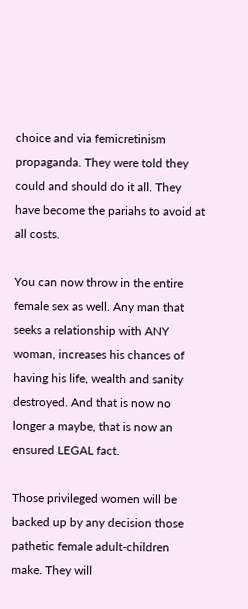choice and via femicretinism propaganda. They were told they could and should do it all. They have become the pariahs to avoid at all costs.

You can now throw in the entire female sex as well. Any man that seeks a relationship with ANY woman, increases his chances of having his life, wealth and sanity destroyed. And that is now no longer a maybe, that is now an ensured LEGAL fact.

Those privileged women will be backed up by any decision those pathetic female adult-children make. They will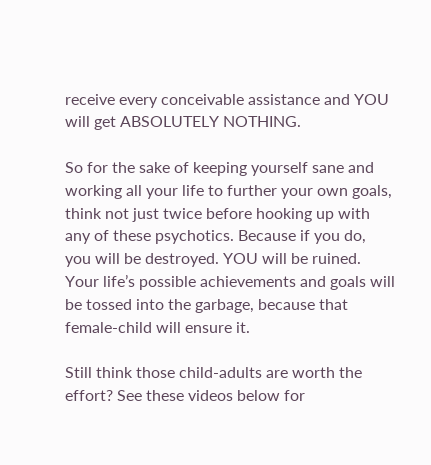receive every conceivable assistance and YOU will get ABSOLUTELY NOTHING.

So for the sake of keeping yourself sane and working all your life to further your own goals, think not just twice before hooking up with any of these psychotics. Because if you do, you will be destroyed. YOU will be ruined. Your life’s possible achievements and goals will be tossed into the garbage, because that female-child will ensure it.

Still think those child-adults are worth the effort? See these videos below for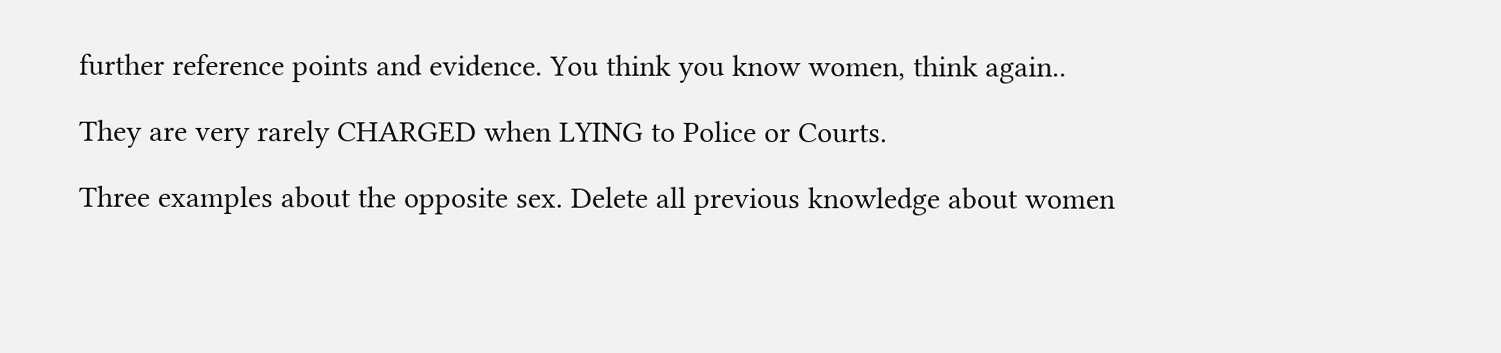further reference points and evidence. You think you know women, think again..

They are very rarely CHARGED when LYING to Police or Courts.

Three examples about the opposite sex. Delete all previous knowledge about women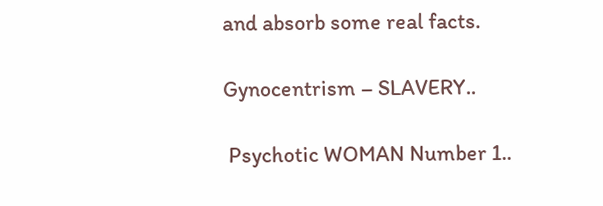and absorb some real facts.

Gynocentrism – SLAVERY..

 Psychotic WOMAN Number 1..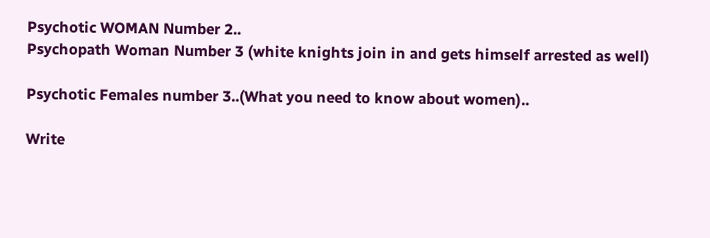Psychotic WOMAN Number 2..
Psychopath Woman Number 3 (white knights join in and gets himself arrested as well)

Psychotic Females number 3..(What you need to know about women)..

Write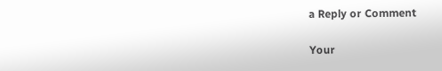a Reply or Comment

Your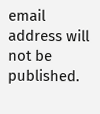email address will not be published.